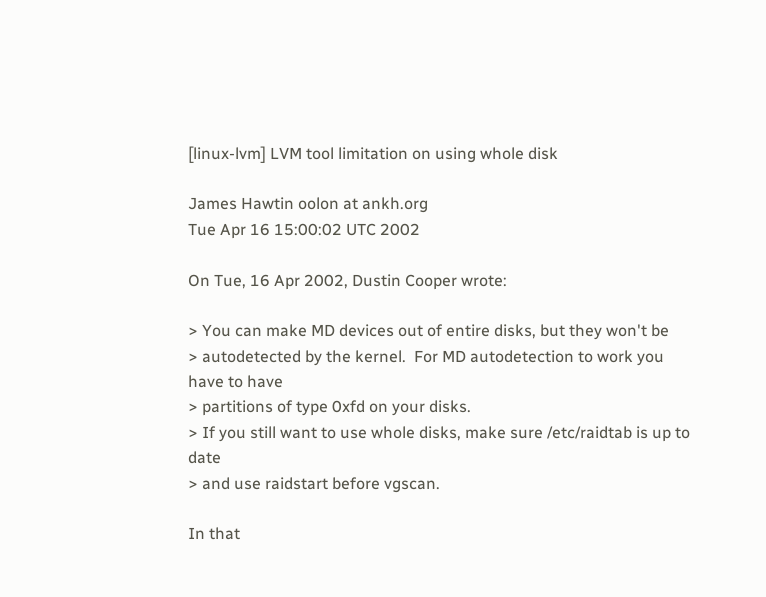[linux-lvm] LVM tool limitation on using whole disk

James Hawtin oolon at ankh.org
Tue Apr 16 15:00:02 UTC 2002

On Tue, 16 Apr 2002, Dustin Cooper wrote:

> You can make MD devices out of entire disks, but they won't be
> autodetected by the kernel.  For MD autodetection to work you have to have
> partitions of type 0xfd on your disks.
> If you still want to use whole disks, make sure /etc/raidtab is up to date
> and use raidstart before vgscan.

In that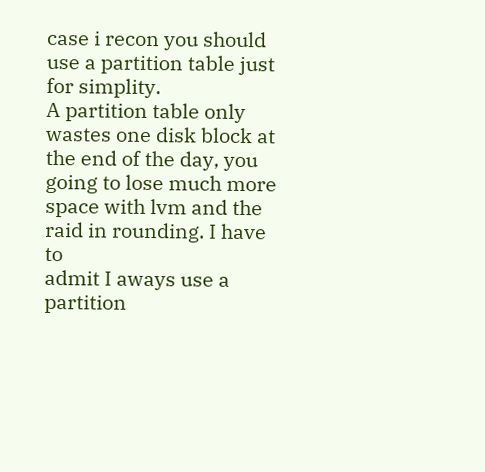case i recon you should use a partition table just for simplity.
A partition table only wastes one disk block at the end of the day, you
going to lose much more space with lvm and the raid in rounding. I have to
admit I aways use a partition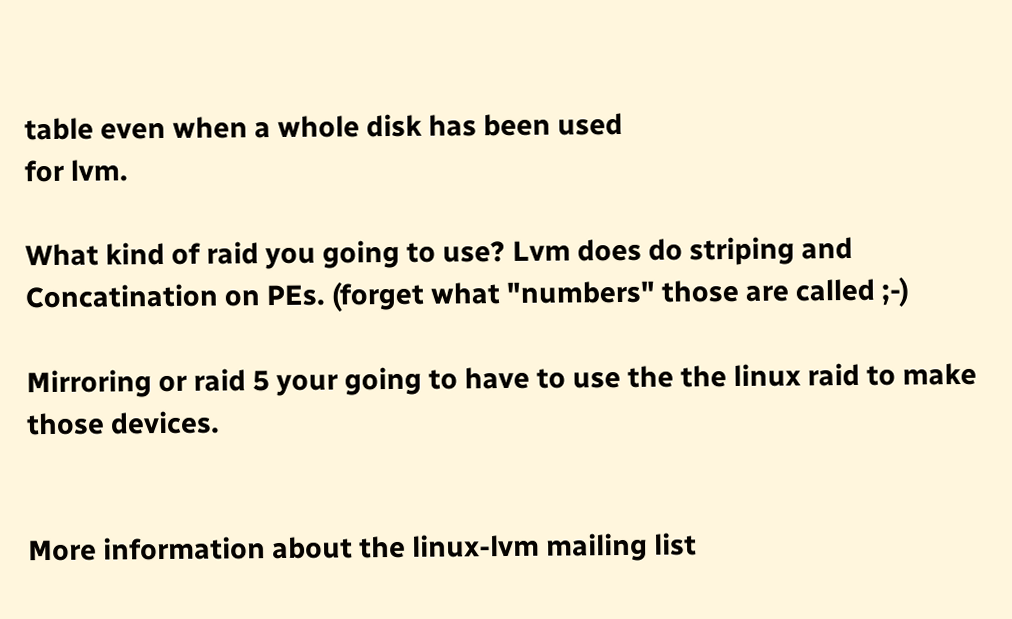table even when a whole disk has been used
for lvm.

What kind of raid you going to use? Lvm does do striping and
Concatination on PEs. (forget what "numbers" those are called ;-)

Mirroring or raid 5 your going to have to use the the linux raid to make
those devices.


More information about the linux-lvm mailing list